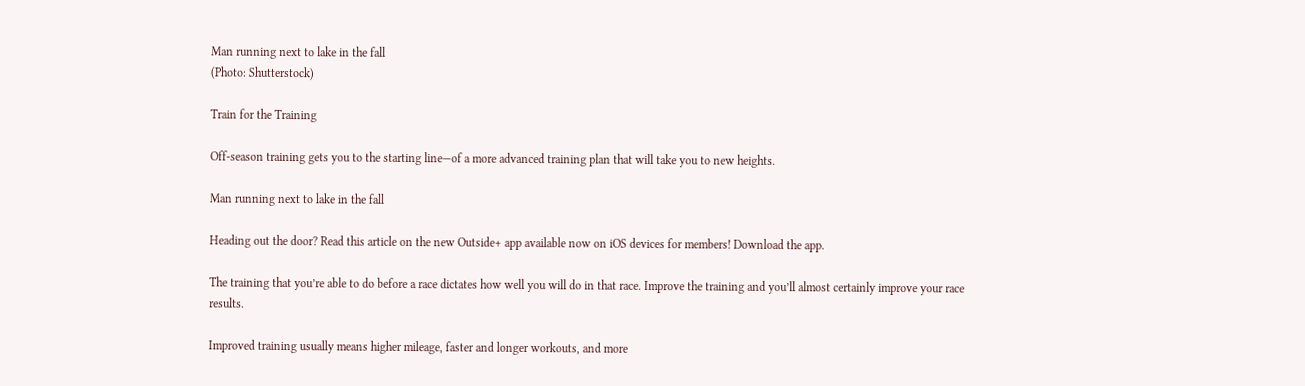Man running next to lake in the fall
(Photo: Shutterstock)

Train for the Training

Off-season training gets you to the starting line—of a more advanced training plan that will take you to new heights.

Man running next to lake in the fall

Heading out the door? Read this article on the new Outside+ app available now on iOS devices for members! Download the app.

The training that you’re able to do before a race dictates how well you will do in that race. Improve the training and you’ll almost certainly improve your race results.

Improved training usually means higher mileage, faster and longer workouts, and more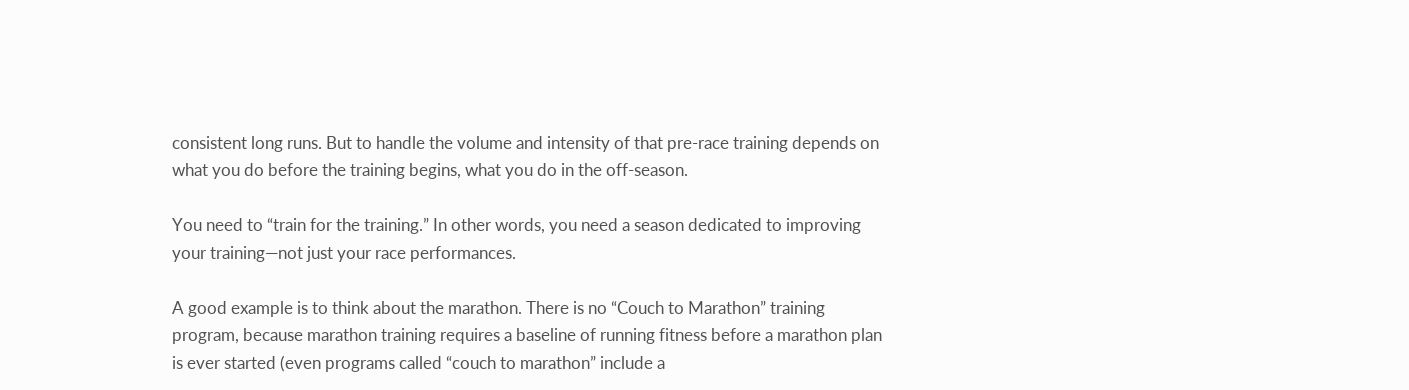consistent long runs. But to handle the volume and intensity of that pre-race training depends on what you do before the training begins, what you do in the off-season.

You need to “train for the training.” In other words, you need a season dedicated to improving your training—not just your race performances.

A good example is to think about the marathon. There is no “Couch to Marathon” training program, because marathon training requires a baseline of running fitness before a marathon plan is ever started (even programs called “couch to marathon” include a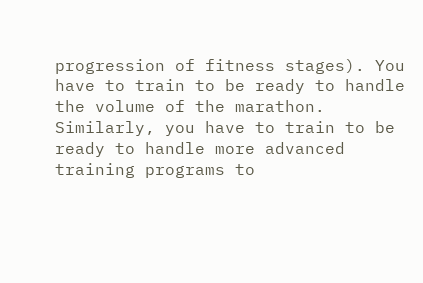progression of fitness stages). You have to train to be ready to handle the volume of the marathon. Similarly, you have to train to be ready to handle more advanced training programs to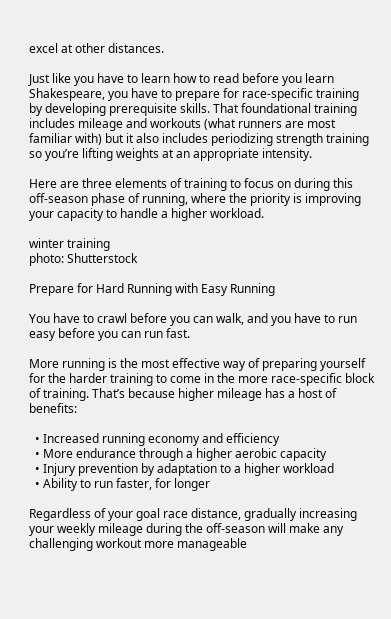excel at other distances.

Just like you have to learn how to read before you learn Shakespeare, you have to prepare for race-specific training by developing prerequisite skills. That foundational training includes mileage and workouts (what runners are most familiar with) but it also includes periodizing strength training so you’re lifting weights at an appropriate intensity.

Here are three elements of training to focus on during this off-season phase of running, where the priority is improving your capacity to handle a higher workload.

winter training
photo: Shutterstock

Prepare for Hard Running with Easy Running

You have to crawl before you can walk, and you have to run easy before you can run fast.

More running is the most effective way of preparing yourself for the harder training to come in the more race-specific block of training. That’s because higher mileage has a host of benefits:

  • Increased running economy and efficiency
  • More endurance through a higher aerobic capacity
  • Injury prevention by adaptation to a higher workload
  • Ability to run faster, for longer

Regardless of your goal race distance, gradually increasing your weekly mileage during the off-season will make any challenging workout more manageable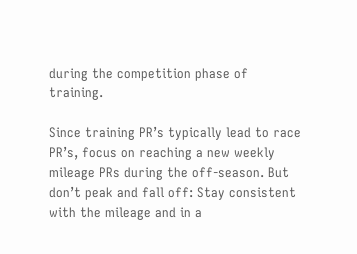during the competition phase of training.

Since training PR’s typically lead to race PR’s, focus on reaching a new weekly mileage PRs during the off-season. But don’t peak and fall off: Stay consistent with the mileage and in a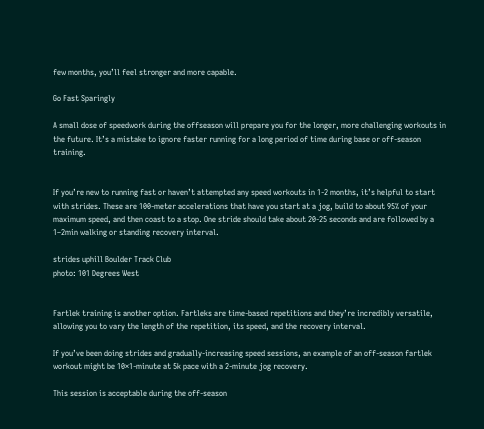few months, you’ll feel stronger and more capable.

Go Fast Sparingly

A small dose of speedwork during the offseason will prepare you for the longer, more challenging workouts in the future. It’s a mistake to ignore faster running for a long period of time during base or off-season training.


If you’re new to running fast or haven’t attempted any speed workouts in 1-2 months, it’s helpful to start with strides. These are 100-meter accelerations that have you start at a jog, build to about 95% of your maximum speed, and then coast to a stop. One stride should take about 20-25 seconds and are followed by a 1–2min walking or standing recovery interval.

strides uphill Boulder Track Club
photo: 101 Degrees West


Fartlek training is another option. Fartleks are time-based repetitions and they’re incredibly versatile, allowing you to vary the length of the repetition, its speed, and the recovery interval.

If you’ve been doing strides and gradually-increasing speed sessions, an example of an off-season fartlek workout might be 10×1-minute at 5k pace with a 2-minute jog recovery.

This session is acceptable during the off-season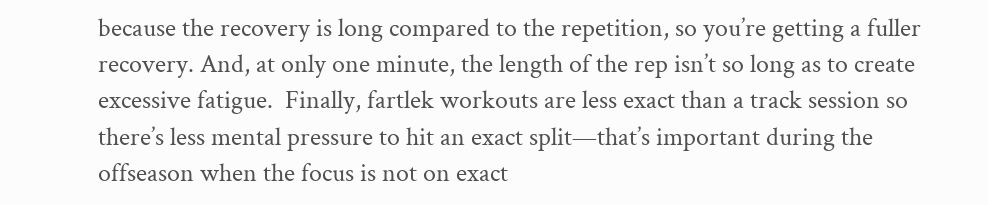because the recovery is long compared to the repetition, so you’re getting a fuller recovery. And, at only one minute, the length of the rep isn’t so long as to create excessive fatigue.  Finally, fartlek workouts are less exact than a track session so there’s less mental pressure to hit an exact split—that’s important during the offseason when the focus is not on exact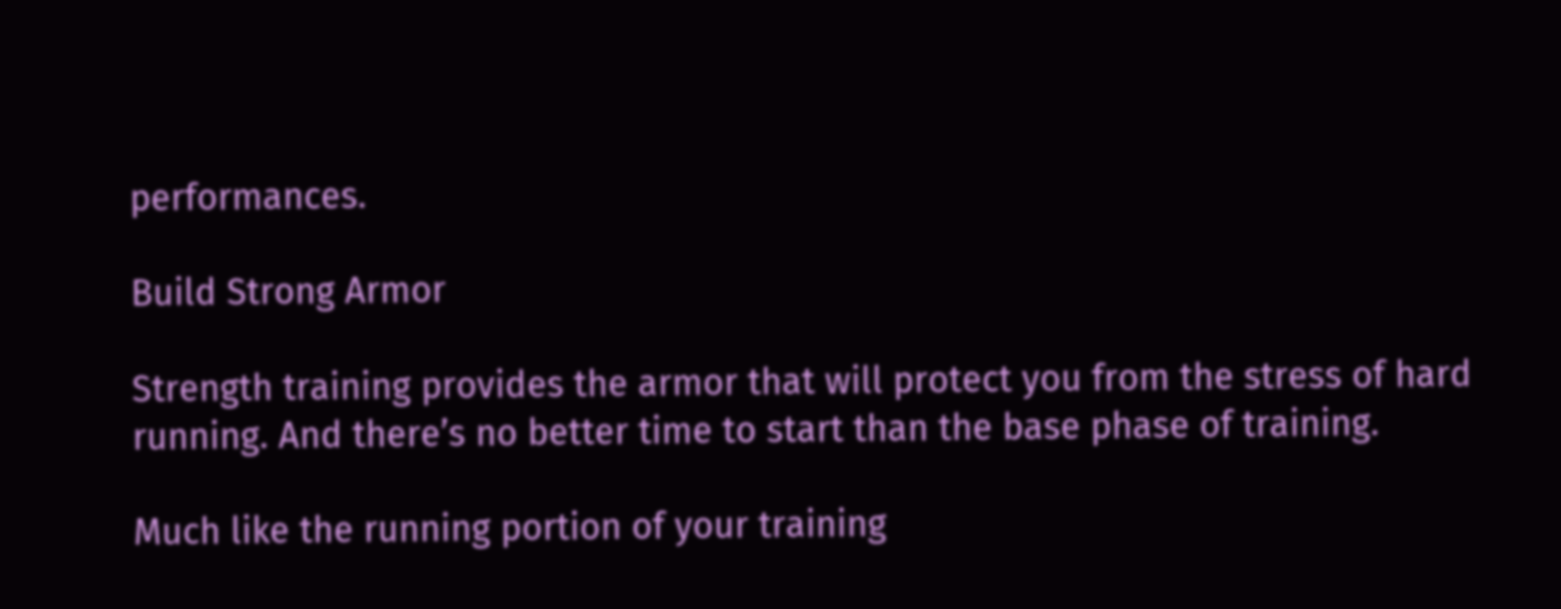performances.

Build Strong Armor

Strength training provides the armor that will protect you from the stress of hard running. And there’s no better time to start than the base phase of training.

Much like the running portion of your training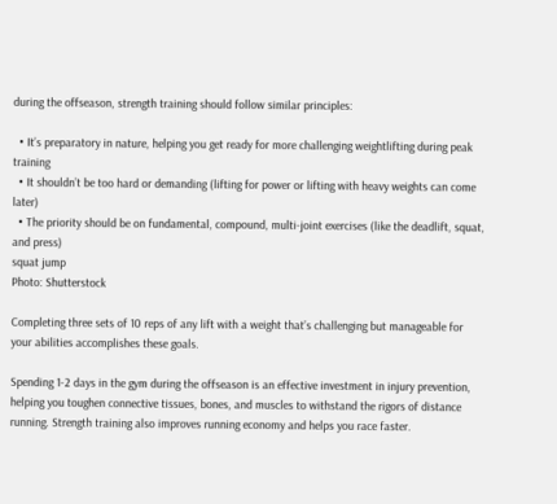during the offseason, strength training should follow similar principles:

  • It’s preparatory in nature, helping you get ready for more challenging weightlifting during peak training
  • It shouldn’t be too hard or demanding (lifting for power or lifting with heavy weights can come later)
  • The priority should be on fundamental, compound, multi-joint exercises (like the deadlift, squat, and press)
squat jump
Photo: Shutterstock

Completing three sets of 10 reps of any lift with a weight that’s challenging but manageable for your abilities accomplishes these goals.

Spending 1-2 days in the gym during the offseason is an effective investment in injury prevention, helping you toughen connective tissues, bones, and muscles to withstand the rigors of distance running. Strength training also improves running economy and helps you race faster.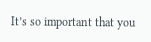It’s so important that you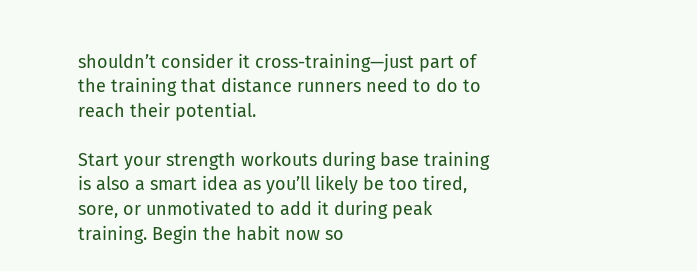shouldn’t consider it cross-training—just part of the training that distance runners need to do to reach their potential.

Start your strength workouts during base training is also a smart idea as you’ll likely be too tired, sore, or unmotivated to add it during peak training. Begin the habit now so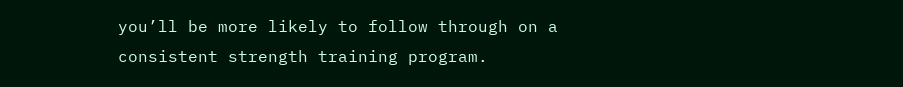you’ll be more likely to follow through on a consistent strength training program.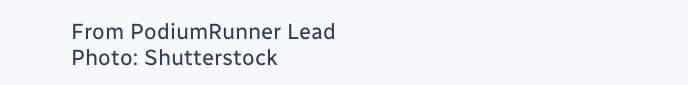From PodiumRunner Lead Photo: Shutterstock